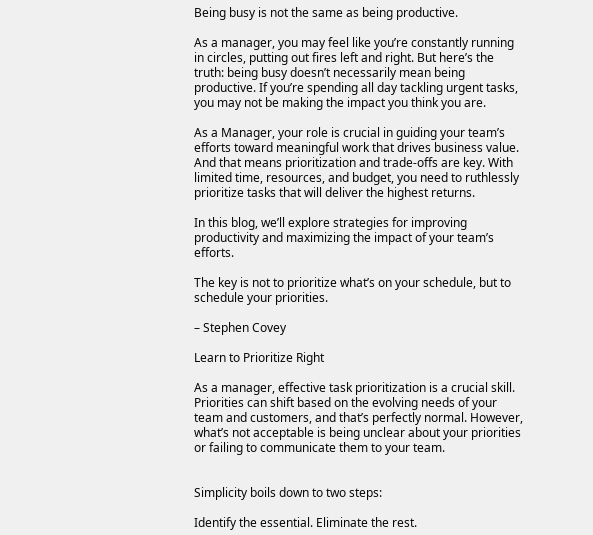Being busy is not the same as being productive.

As a manager, you may feel like you’re constantly running in circles, putting out fires left and right. But here’s the truth: being busy doesn’t necessarily mean being productive. If you’re spending all day tackling urgent tasks, you may not be making the impact you think you are.

As a Manager, your role is crucial in guiding your team’s efforts toward meaningful work that drives business value. And that means prioritization and trade-offs are key. With limited time, resources, and budget, you need to ruthlessly prioritize tasks that will deliver the highest returns.

In this blog, we’ll explore strategies for improving productivity and maximizing the impact of your team’s efforts.

The key is not to prioritize what’s on your schedule, but to schedule your priorities.

– Stephen Covey

Learn to Prioritize Right

As a manager, effective task prioritization is a crucial skill. Priorities can shift based on the evolving needs of your team and customers, and that’s perfectly normal. However, what’s not acceptable is being unclear about your priorities or failing to communicate them to your team.


Simplicity boils down to two steps:

Identify the essential. Eliminate the rest.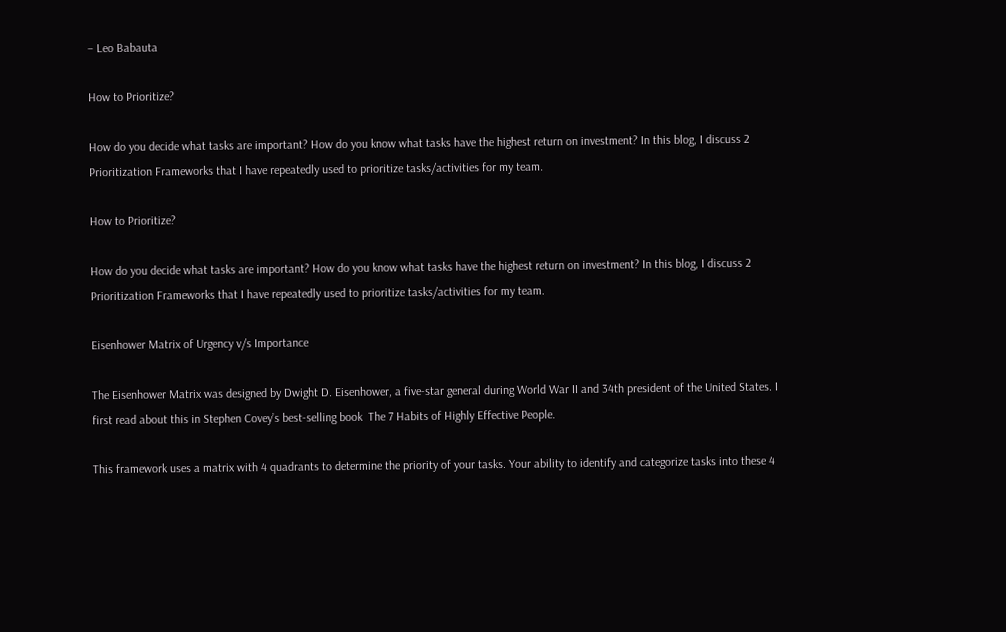– Leo Babauta

How to Prioritize?

How do you decide what tasks are important? How do you know what tasks have the highest return on investment? In this blog, I discuss 2 Prioritization Frameworks that I have repeatedly used to prioritize tasks/activities for my team.

How to Prioritize?

How do you decide what tasks are important? How do you know what tasks have the highest return on investment? In this blog, I discuss 2 Prioritization Frameworks that I have repeatedly used to prioritize tasks/activities for my team.

Eisenhower Matrix of Urgency v/s Importance

The Eisenhower Matrix was designed by Dwight D. Eisenhower, a five-star general during World War II and 34th president of the United States. I first read about this in Stephen Covey’s best-selling book  The 7 Habits of Highly Effective People.

This framework uses a matrix with 4 quadrants to determine the priority of your tasks. Your ability to identify and categorize tasks into these 4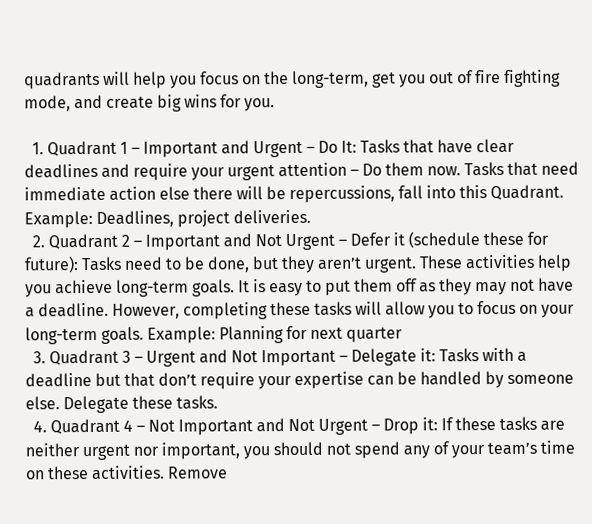quadrants will help you focus on the long-term, get you out of fire fighting mode, and create big wins for you.

  1. Quadrant 1 – Important and Urgent – Do It: Tasks that have clear deadlines and require your urgent attention – Do them now. Tasks that need immediate action else there will be repercussions, fall into this Quadrant. Example: Deadlines, project deliveries.
  2. Quadrant 2 – Important and Not Urgent – Defer it (schedule these for future): Tasks need to be done, but they aren’t urgent. These activities help you achieve long-term goals. It is easy to put them off as they may not have a deadline. However, completing these tasks will allow you to focus on your long-term goals. Example: Planning for next quarter
  3. Quadrant 3 – Urgent and Not Important – Delegate it: Tasks with a deadline but that don’t require your expertise can be handled by someone else. Delegate these tasks.
  4. Quadrant 4 – Not Important and Not Urgent – Drop it: If these tasks are neither urgent nor important, you should not spend any of your team’s time on these activities. Remove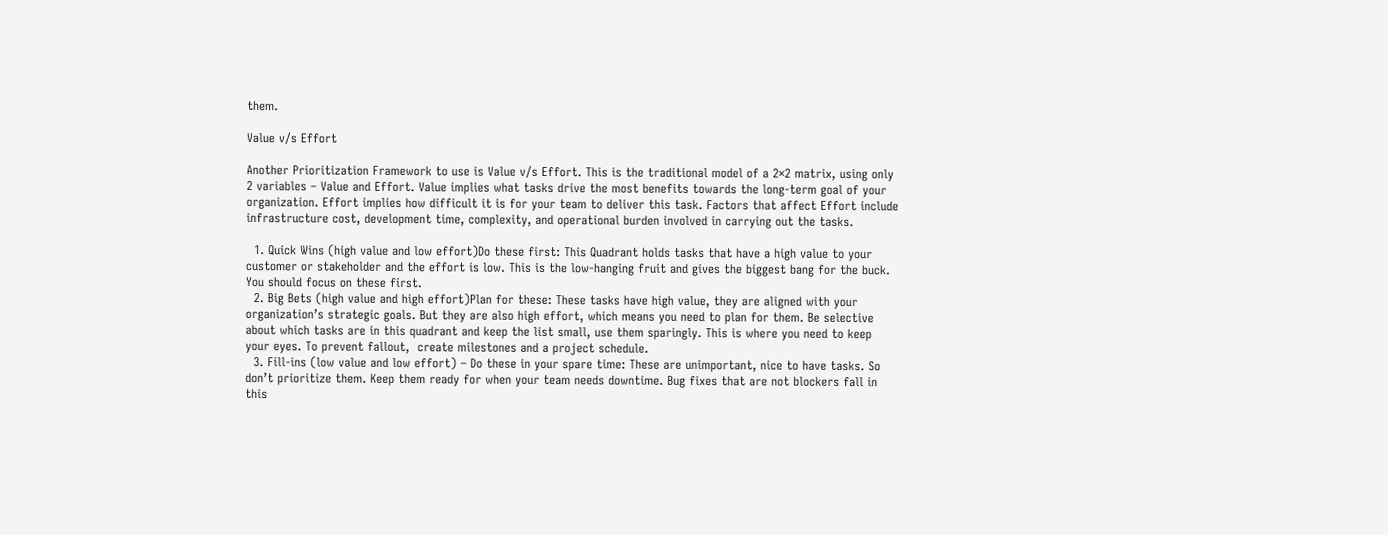them.

Value v/s Effort

Another Prioritization Framework to use is Value v/s Effort. This is the traditional model of a 2×2 matrix, using only 2 variables – Value and Effort. Value implies what tasks drive the most benefits towards the long-term goal of your organization. Effort implies how difficult it is for your team to deliver this task. Factors that affect Effort include infrastructure cost, development time, complexity, and operational burden involved in carrying out the tasks.

  1. Quick Wins (high value and low effort)Do these first: This Quadrant holds tasks that have a high value to your customer or stakeholder and the effort is low. This is the low-hanging fruit and gives the biggest bang for the buck. You should focus on these first.
  2. Big Bets (high value and high effort)Plan for these: These tasks have high value, they are aligned with your organization’s strategic goals. But they are also high effort, which means you need to plan for them. Be selective about which tasks are in this quadrant and keep the list small, use them sparingly. This is where you need to keep your eyes. To prevent fallout,  create milestones and a project schedule.
  3. Fill-ins (low value and low effort) – Do these in your spare time: These are unimportant, nice to have tasks. So don’t prioritize them. Keep them ready for when your team needs downtime. Bug fixes that are not blockers fall in this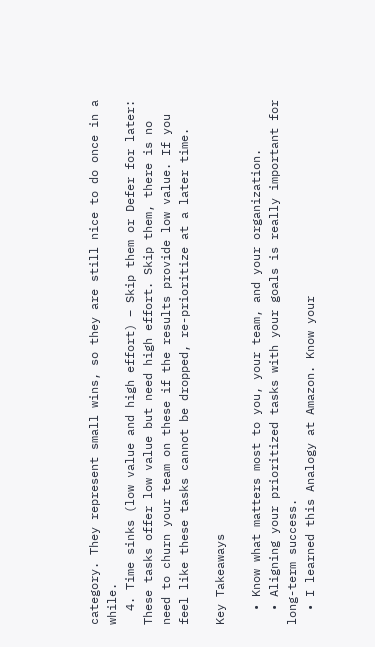category. They represent small wins, so they are still nice to do once in a while.
  4. Time sinks (low value and high effort) – Skip them or Defer for later: These tasks offer low value but need high effort. Skip them, there is no need to churn your team on these if the results provide low value. If you feel like these tasks cannot be dropped, re-prioritize at a later time.

Key Takeaways

  • Know what matters most to you, your team, and your organization.
  • Aligning your prioritized tasks with your goals is really important for long-term success.
  • I learned this Analogy at Amazon. Know your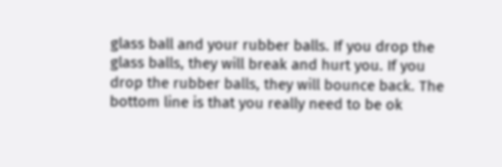glass ball and your rubber balls. If you drop the glass balls, they will break and hurt you. If you drop the rubber balls, they will bounce back. The bottom line is that you really need to be ok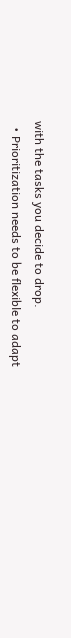with the tasks you decide to drop.
  • Prioritization needs to be flexible to adapt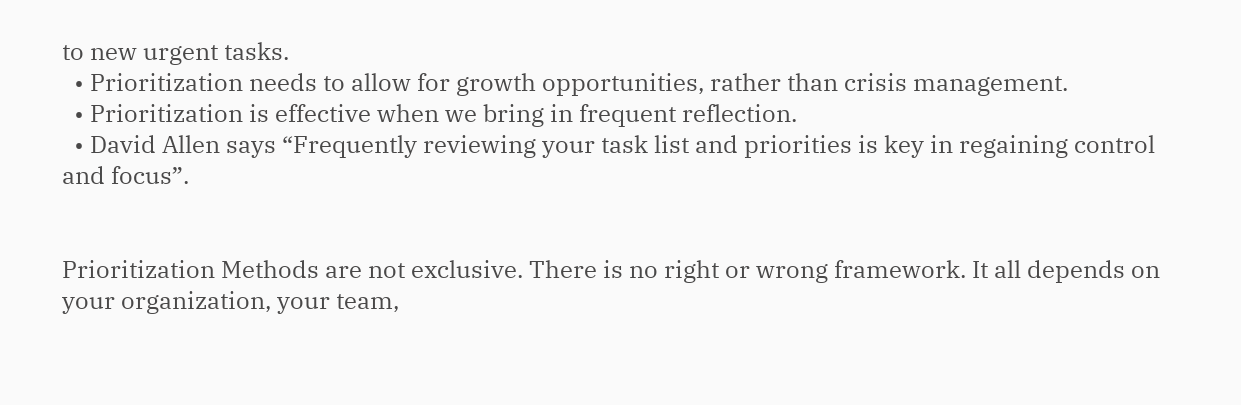to new urgent tasks.
  • Prioritization needs to allow for growth opportunities, rather than crisis management.
  • Prioritization is effective when we bring in frequent reflection.
  • David Allen says “Frequently reviewing your task list and priorities is key in regaining control and focus”.


Prioritization Methods are not exclusive. There is no right or wrong framework. It all depends on your organization, your team,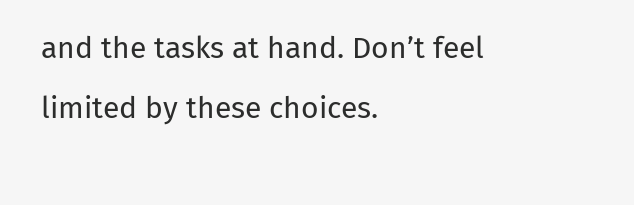and the tasks at hand. Don’t feel limited by these choices.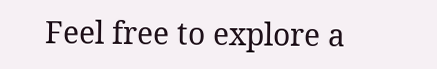Feel free to explore a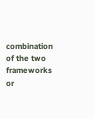combination of the two frameworks or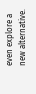even explore a new alternative.